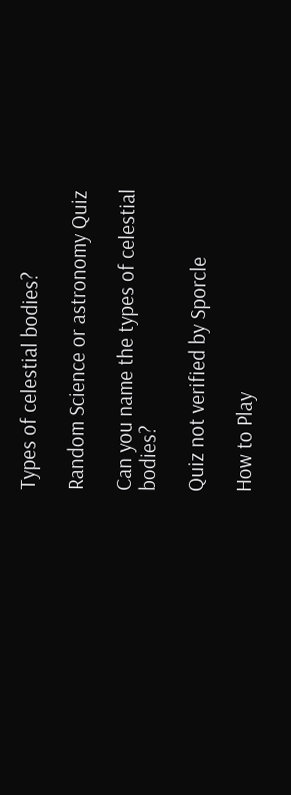Types of celestial bodies?

Random Science or astronomy Quiz

Can you name the types of celestial bodies?

Quiz not verified by Sporcle

How to Play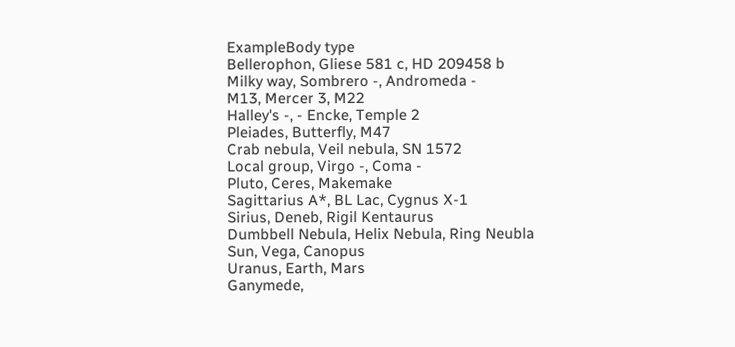ExampleBody type
Bellerophon, Gliese 581 c, HD 209458 b
Milky way, Sombrero -, Andromeda -
M13, Mercer 3, M22
Halley's -, - Encke, Temple 2
Pleiades, Butterfly, M47
Crab nebula, Veil nebula, SN 1572
Local group, Virgo -, Coma -
Pluto, Ceres, Makemake
Sagittarius A*, BL Lac, Cygnus X-1
Sirius, Deneb, Rigil Kentaurus
Dumbbell Nebula, Helix Nebula, Ring Neubla
Sun, Vega, Canopus
Uranus, Earth, Mars
Ganymede,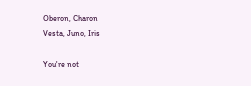Oberon, Charon
Vesta, Juno, Iris

You're not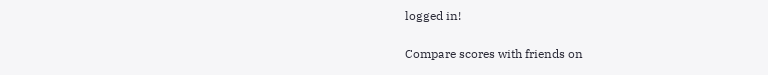logged in!

Compare scores with friends on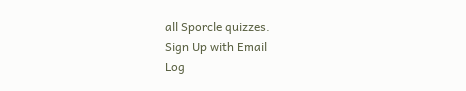all Sporcle quizzes.
Sign Up with Email
Log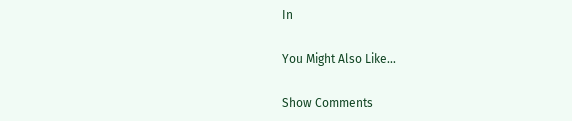In

You Might Also Like...

Show Comments